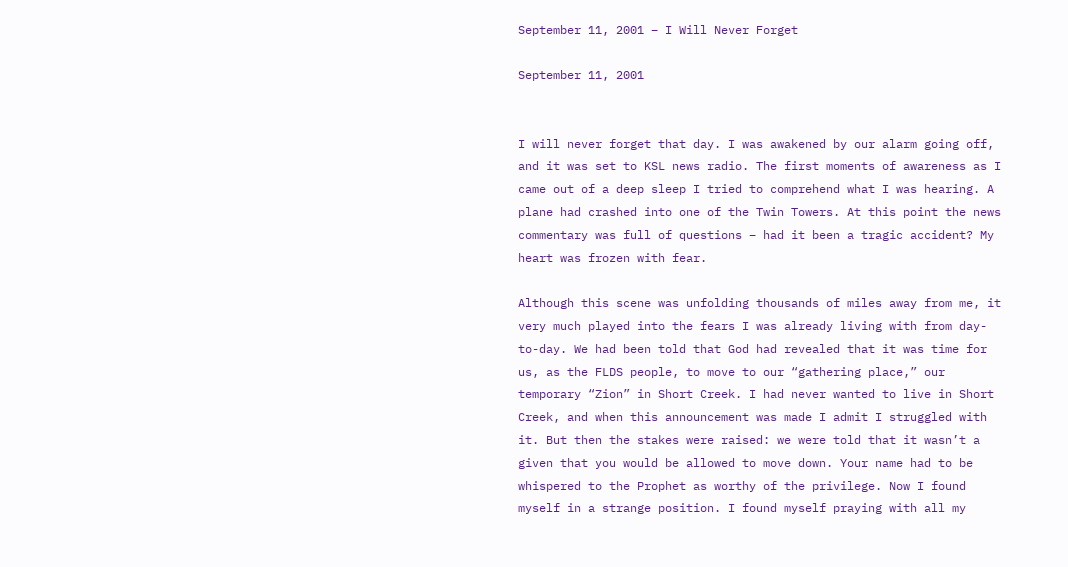September 11, 2001 – I Will Never Forget

September 11, 2001


I will never forget that day. I was awakened by our alarm going off, and it was set to KSL news radio. The first moments of awareness as I came out of a deep sleep I tried to comprehend what I was hearing. A plane had crashed into one of the Twin Towers. At this point the news commentary was full of questions – had it been a tragic accident? My heart was frozen with fear.

Although this scene was unfolding thousands of miles away from me, it very much played into the fears I was already living with from day-to-day. We had been told that God had revealed that it was time for us, as the FLDS people, to move to our “gathering place,” our temporary “Zion” in Short Creek. I had never wanted to live in Short Creek, and when this announcement was made I admit I struggled with it. But then the stakes were raised: we were told that it wasn’t a given that you would be allowed to move down. Your name had to be whispered to the Prophet as worthy of the privilege. Now I found myself in a strange position. I found myself praying with all my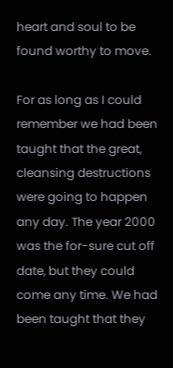heart and soul to be found worthy to move.

For as long as I could remember we had been taught that the great, cleansing destructions were going to happen any day. The year 2000 was the for-sure cut off date, but they could come any time. We had been taught that they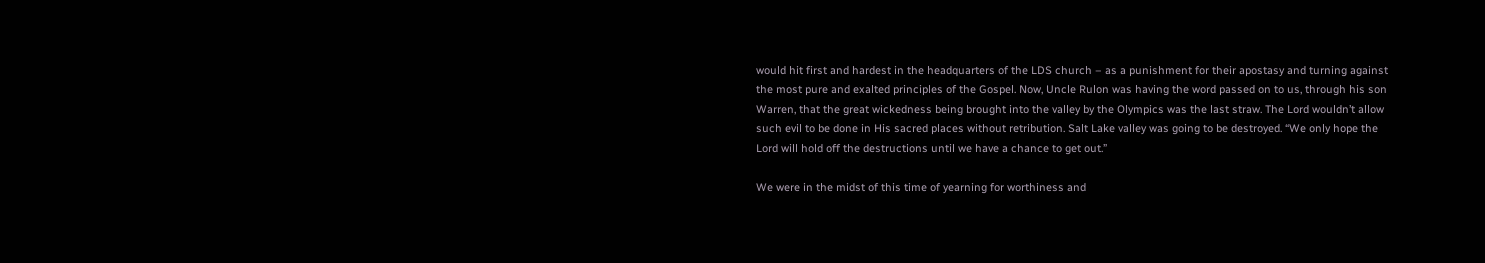would hit first and hardest in the headquarters of the LDS church – as a punishment for their apostasy and turning against the most pure and exalted principles of the Gospel. Now, Uncle Rulon was having the word passed on to us, through his son Warren, that the great wickedness being brought into the valley by the Olympics was the last straw. The Lord wouldn’t allow such evil to be done in His sacred places without retribution. Salt Lake valley was going to be destroyed. “We only hope the Lord will hold off the destructions until we have a chance to get out.”

We were in the midst of this time of yearning for worthiness and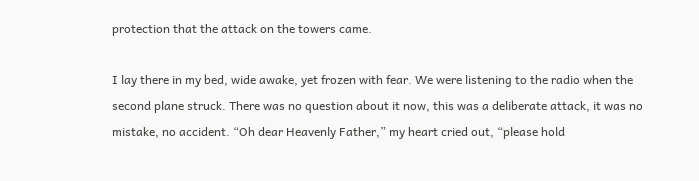protection that the attack on the towers came.

I lay there in my bed, wide awake, yet frozen with fear. We were listening to the radio when the second plane struck. There was no question about it now, this was a deliberate attack, it was no mistake, no accident. “Oh dear Heavenly Father,” my heart cried out, “please hold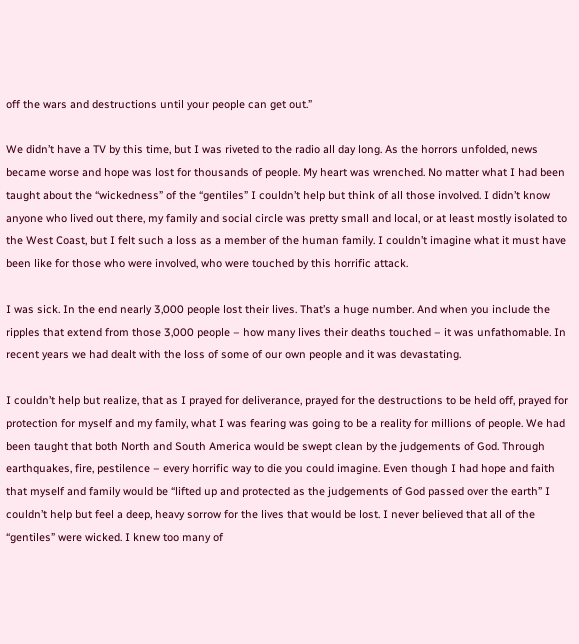off the wars and destructions until your people can get out.”

We didn’t have a TV by this time, but I was riveted to the radio all day long. As the horrors unfolded, news became worse and hope was lost for thousands of people. My heart was wrenched. No matter what I had been taught about the “wickedness” of the “gentiles” I couldn’t help but think of all those involved. I didn’t know anyone who lived out there, my family and social circle was pretty small and local, or at least mostly isolated to the West Coast, but I felt such a loss as a member of the human family. I couldn’t imagine what it must have been like for those who were involved, who were touched by this horrific attack.

I was sick. In the end nearly 3,000 people lost their lives. That’s a huge number. And when you include the ripples that extend from those 3,000 people – how many lives their deaths touched – it was unfathomable. In recent years we had dealt with the loss of some of our own people and it was devastating.

I couldn’t help but realize, that as I prayed for deliverance, prayed for the destructions to be held off, prayed for protection for myself and my family, what I was fearing was going to be a reality for millions of people. We had been taught that both North and South America would be swept clean by the judgements of God. Through earthquakes, fire, pestilence – every horrific way to die you could imagine. Even though I had hope and faith that myself and family would be “lifted up and protected as the judgements of God passed over the earth” I couldn’t help but feel a deep, heavy sorrow for the lives that would be lost. I never believed that all of the “gentiles” were wicked. I knew too many of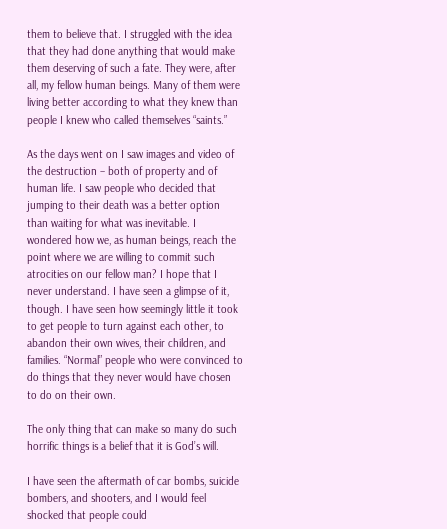them to believe that. I struggled with the idea that they had done anything that would make them deserving of such a fate. They were, after all, my fellow human beings. Many of them were living better according to what they knew than people I knew who called themselves “saints.”

As the days went on I saw images and video of the destruction – both of property and of human life. I saw people who decided that jumping to their death was a better option than waiting for what was inevitable. I wondered how we, as human beings, reach the point where we are willing to commit such atrocities on our fellow man? I hope that I never understand. I have seen a glimpse of it, though. I have seen how seemingly little it took to get people to turn against each other, to abandon their own wives, their children, and families. “Normal” people who were convinced to do things that they never would have chosen to do on their own.

The only thing that can make so many do such horrific things is a belief that it is God’s will.

I have seen the aftermath of car bombs, suicide bombers, and shooters, and I would feel shocked that people could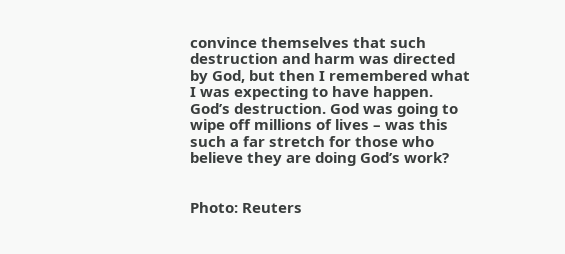convince themselves that such destruction and harm was directed by God, but then I remembered what I was expecting to have happen. God’s destruction. God was going to wipe off millions of lives – was this such a far stretch for those who believe they are doing God’s work?


Photo: Reuters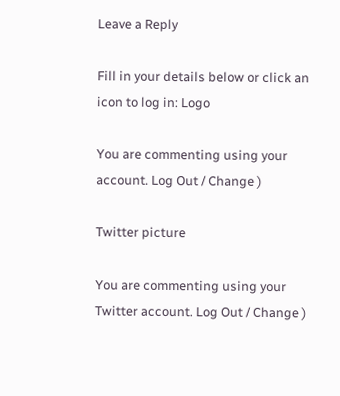Leave a Reply

Fill in your details below or click an icon to log in: Logo

You are commenting using your account. Log Out / Change )

Twitter picture

You are commenting using your Twitter account. Log Out / Change )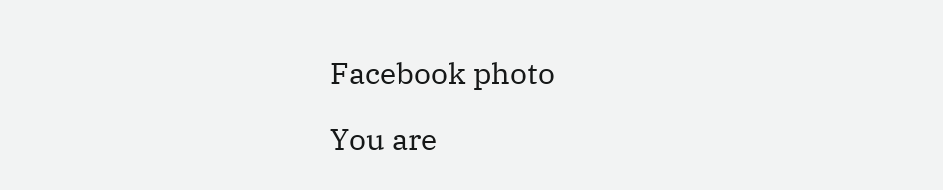Facebook photo

You are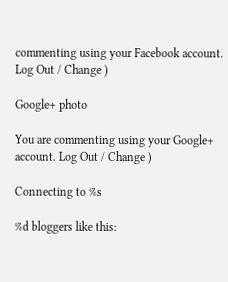commenting using your Facebook account. Log Out / Change )

Google+ photo

You are commenting using your Google+ account. Log Out / Change )

Connecting to %s

%d bloggers like this: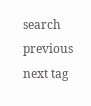search previous next tag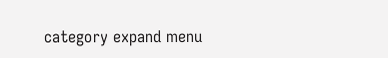category expand menu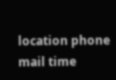location phone mail time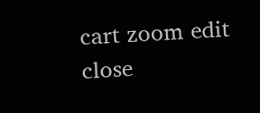cart zoom edit close